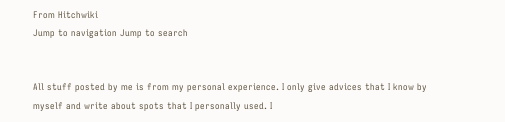From Hitchwiki
Jump to navigation Jump to search


All stuff posted by me is from my personal experience. I only give advices that I know by myself and write about spots that I personally used. I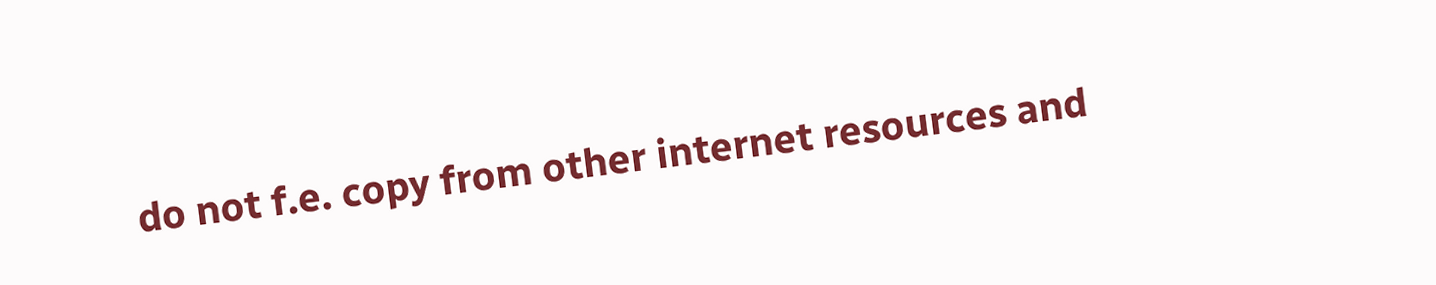do not f.e. copy from other internet resources and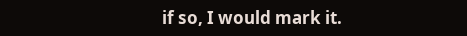if so, I would mark it.